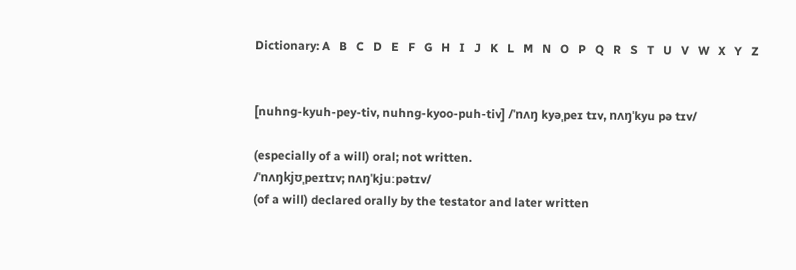Dictionary: A   B   C   D   E   F   G   H   I   J   K   L   M   N   O   P   Q   R   S   T   U   V   W   X   Y   Z


[nuhng-kyuh-pey-tiv, nuhng-kyoo-puh-tiv] /ˈnʌŋ kyəˌpeɪ tɪv, nʌŋˈkyu pə tɪv/

(especially of a will) oral; not written.
/ˈnʌŋkjʊˌpeɪtɪv; nʌŋˈkjuːpətɪv/
(of a will) declared orally by the testator and later written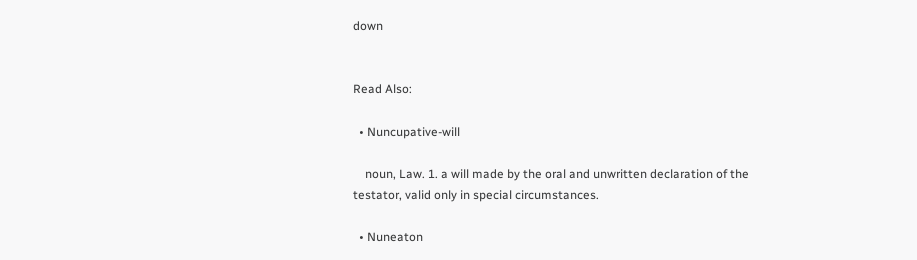down


Read Also:

  • Nuncupative-will

    noun, Law. 1. a will made by the oral and unwritten declaration of the testator, valid only in special circumstances.

  • Nuneaton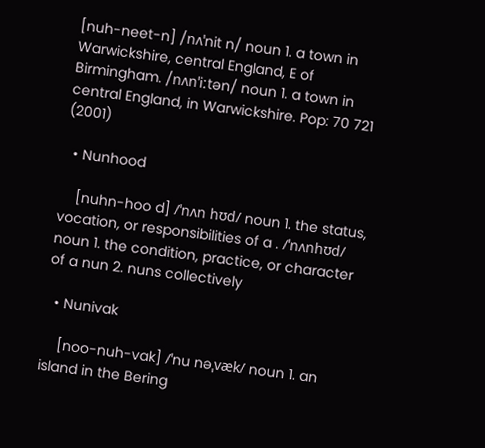[nuh-neet-n] /nʌˈnit n/ noun 1. a town in Warwickshire, central England, E of Birmingham. /nʌnˈiːtən/ noun 1. a town in central England, in Warwickshire. Pop: 70 721 (2001)

  • Nunhood

    [nuhn-hoo d] /ˈnʌn hʊd/ noun 1. the status, vocation, or responsibilities of a . /ˈnʌnhʊd/ noun 1. the condition, practice, or character of a nun 2. nuns collectively

  • Nunivak

    [noo-nuh-vak] /ˈnu nəˌvæk/ noun 1. an island in the Bering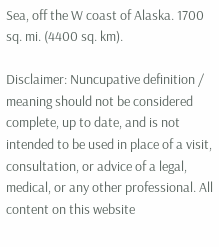Sea, off the W coast of Alaska. 1700 sq. mi. (4400 sq. km).

Disclaimer: Nuncupative definition / meaning should not be considered complete, up to date, and is not intended to be used in place of a visit, consultation, or advice of a legal, medical, or any other professional. All content on this website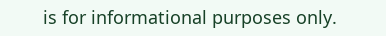is for informational purposes only.